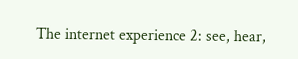The internet experience 2: see, hear,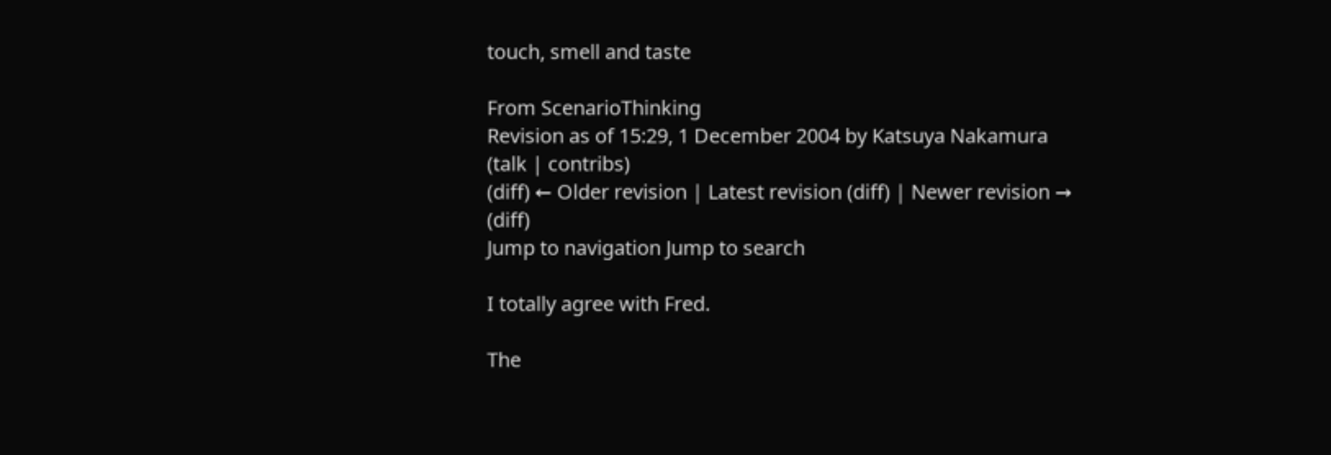touch, smell and taste

From ScenarioThinking
Revision as of 15:29, 1 December 2004 by Katsuya Nakamura (talk | contribs)
(diff) ← Older revision | Latest revision (diff) | Newer revision → (diff)
Jump to navigation Jump to search

I totally agree with Fred.

The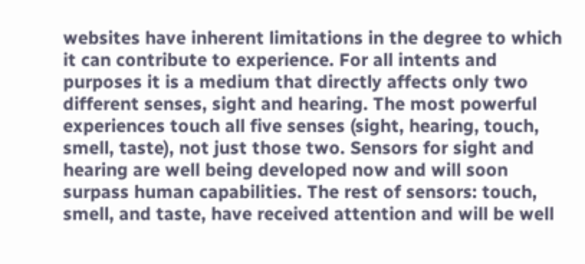websites have inherent limitations in the degree to which it can contribute to experience. For all intents and purposes it is a medium that directly affects only two different senses, sight and hearing. The most powerful experiences touch all five senses (sight, hearing, touch, smell, taste), not just those two. Sensors for sight and hearing are well being developed now and will soon surpass human capabilities. The rest of sensors: touch, smell, and taste, have received attention and will be well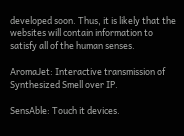developed soon. Thus, it is likely that the websites will contain information to satisfy all of the human senses.

AromaJet: Interactive transmission of Synthesized Smell over IP.

SensAble: Touch it devices.